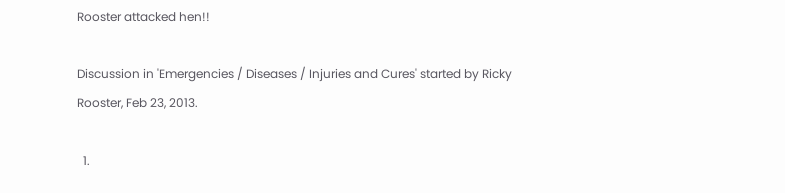Rooster attacked hen!!

Discussion in 'Emergencies / Diseases / Injuries and Cures' started by Ricky Rooster, Feb 23, 2013.

  1.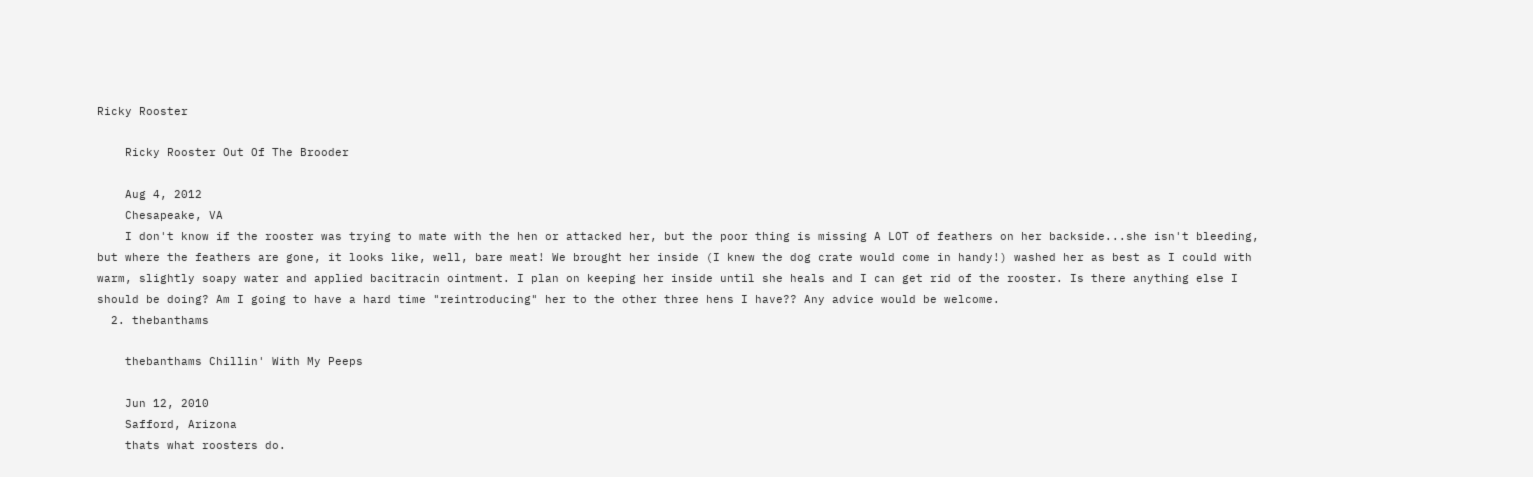Ricky Rooster

    Ricky Rooster Out Of The Brooder

    Aug 4, 2012
    Chesapeake, VA
    I don't know if the rooster was trying to mate with the hen or attacked her, but the poor thing is missing A LOT of feathers on her backside...she isn't bleeding, but where the feathers are gone, it looks like, well, bare meat! We brought her inside (I knew the dog crate would come in handy!) washed her as best as I could with warm, slightly soapy water and applied bacitracin ointment. I plan on keeping her inside until she heals and I can get rid of the rooster. Is there anything else I should be doing? Am I going to have a hard time "reintroducing" her to the other three hens I have?? Any advice would be welcome.
  2. thebanthams

    thebanthams Chillin' With My Peeps

    Jun 12, 2010
    Safford, Arizona
    thats what roosters do.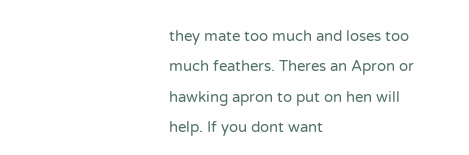they mate too much and loses too much feathers. Theres an Apron or hawking apron to put on hen will help. If you dont want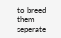to breed them seperate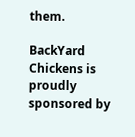them.

BackYard Chickens is proudly sponsored by